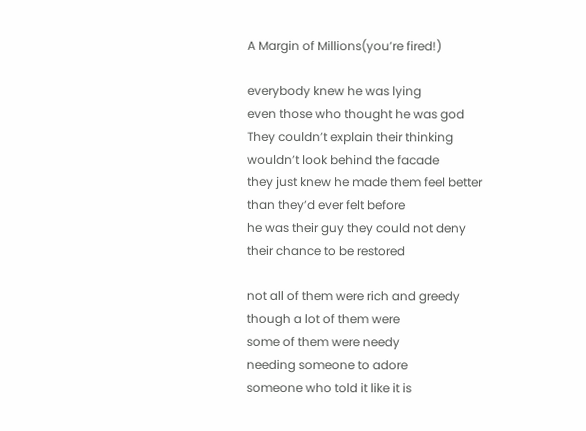A Margin of Millions(you’re fired!)

everybody knew he was lying
even those who thought he was god
They couldn’t explain their thinking
wouldn’t look behind the facade
they just knew he made them feel better
than they’d ever felt before
he was their guy they could not deny
their chance to be restored

not all of them were rich and greedy
though a lot of them were
some of them were needy
needing someone to adore
someone who told it like it is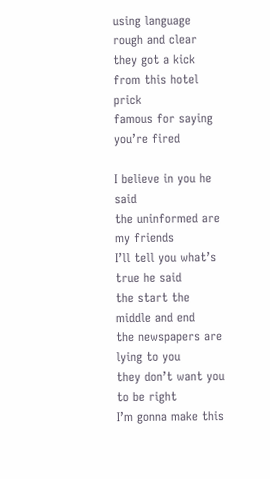using language rough and clear
they got a kick from this hotel prick
famous for saying you’re fired

I believe in you he said
the uninformed are my friends
I’ll tell you what’s true he said
the start the middle and end
the newspapers are lying to you
they don’t want you to be right
I’m gonna make this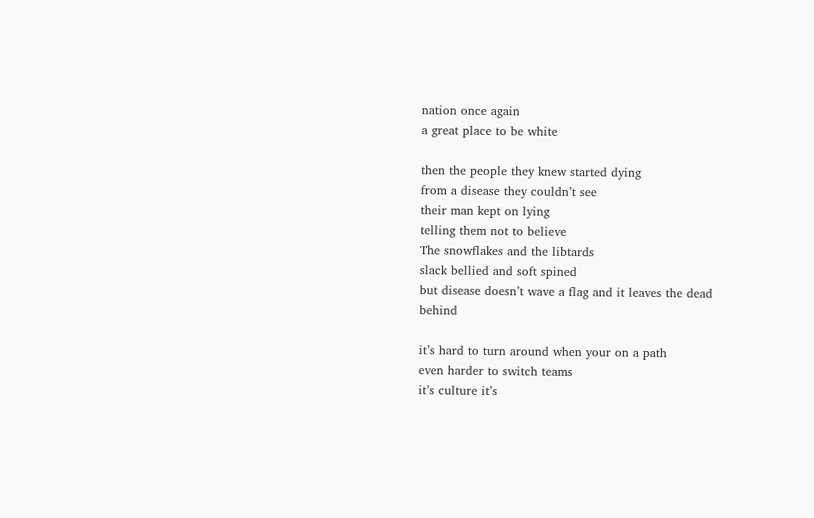nation once again
a great place to be white

then the people they knew started dying
from a disease they couldn’t see
their man kept on lying
telling them not to believe
The snowflakes and the libtards
slack bellied and soft spined
but disease doesn’t wave a flag and it leaves the dead behind

it’s hard to turn around when your on a path
even harder to switch teams
it’s culture it’s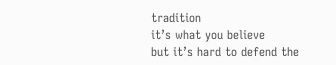tradition
it’s what you believe
but it’s hard to defend the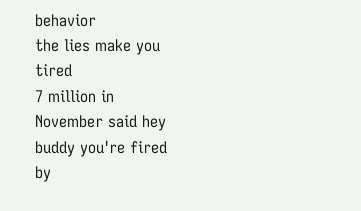behavior
the lies make you tired
7 million in November said hey buddy you're fired
by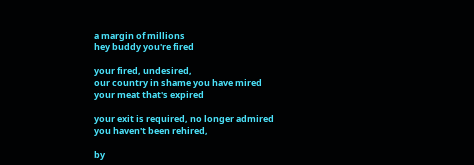a margin of millions
hey buddy you're fired

your fired, undesired,
our country in shame you have mired
your meat that's expired

your exit is required, no longer admired
you haven't been rehired,

by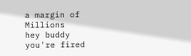a margin of Millions
hey buddy you're fired